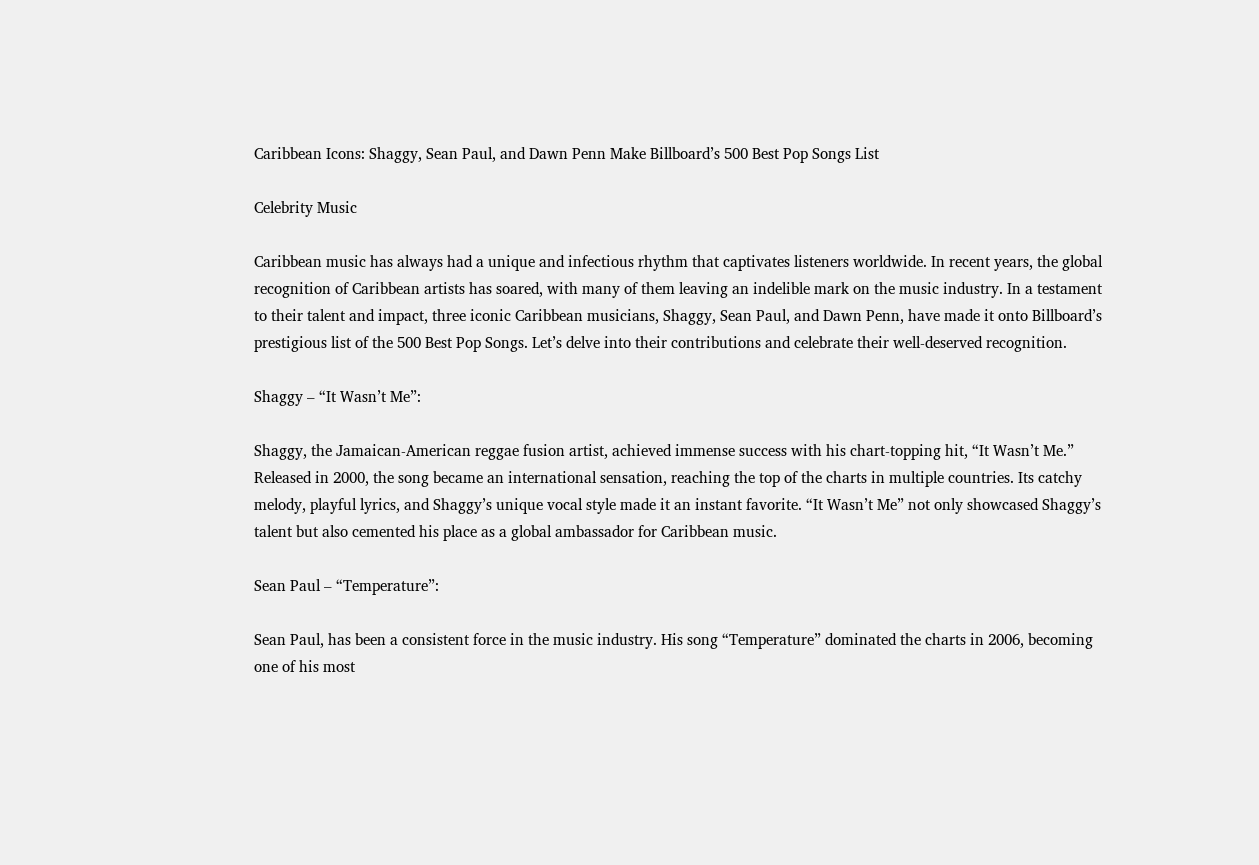Caribbean Icons: Shaggy, Sean Paul, and Dawn Penn Make Billboard’s 500 Best Pop Songs List

Celebrity Music

Caribbean music has always had a unique and infectious rhythm that captivates listeners worldwide. In recent years, the global recognition of Caribbean artists has soared, with many of them leaving an indelible mark on the music industry. In a testament to their talent and impact, three iconic Caribbean musicians, Shaggy, Sean Paul, and Dawn Penn, have made it onto Billboard’s prestigious list of the 500 Best Pop Songs. Let’s delve into their contributions and celebrate their well-deserved recognition.

Shaggy – “It Wasn’t Me”:

Shaggy, the Jamaican-American reggae fusion artist, achieved immense success with his chart-topping hit, “It Wasn’t Me.” Released in 2000, the song became an international sensation, reaching the top of the charts in multiple countries. Its catchy melody, playful lyrics, and Shaggy’s unique vocal style made it an instant favorite. “It Wasn’t Me” not only showcased Shaggy’s talent but also cemented his place as a global ambassador for Caribbean music.

Sean Paul – “Temperature”:

Sean Paul, has been a consistent force in the music industry. His song “Temperature” dominated the charts in 2006, becoming one of his most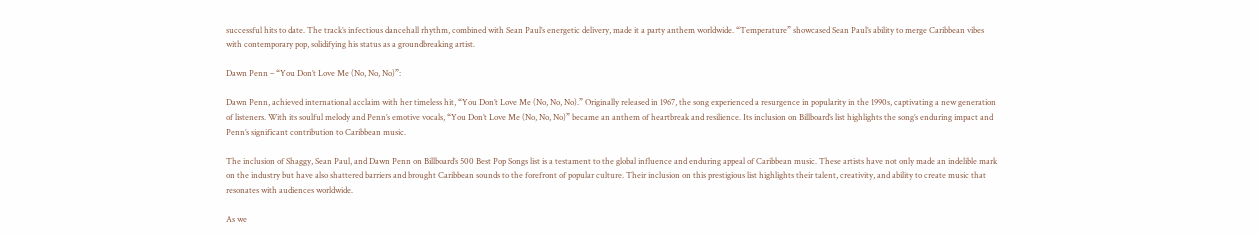successful hits to date. The track’s infectious dancehall rhythm, combined with Sean Paul’s energetic delivery, made it a party anthem worldwide. “Temperature” showcased Sean Paul’s ability to merge Caribbean vibes with contemporary pop, solidifying his status as a groundbreaking artist.

Dawn Penn – “You Don’t Love Me (No, No, No)”:

Dawn Penn, achieved international acclaim with her timeless hit, “You Don’t Love Me (No, No, No).” Originally released in 1967, the song experienced a resurgence in popularity in the 1990s, captivating a new generation of listeners. With its soulful melody and Penn’s emotive vocals, “You Don’t Love Me (No, No, No)” became an anthem of heartbreak and resilience. Its inclusion on Billboard’s list highlights the song’s enduring impact and Penn’s significant contribution to Caribbean music.

The inclusion of Shaggy, Sean Paul, and Dawn Penn on Billboard’s 500 Best Pop Songs list is a testament to the global influence and enduring appeal of Caribbean music. These artists have not only made an indelible mark on the industry but have also shattered barriers and brought Caribbean sounds to the forefront of popular culture. Their inclusion on this prestigious list highlights their talent, creativity, and ability to create music that resonates with audiences worldwide.

As we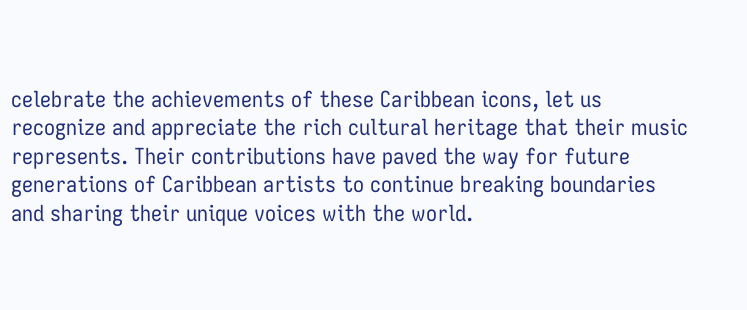celebrate the achievements of these Caribbean icons, let us recognize and appreciate the rich cultural heritage that their music represents. Their contributions have paved the way for future generations of Caribbean artists to continue breaking boundaries and sharing their unique voices with the world.